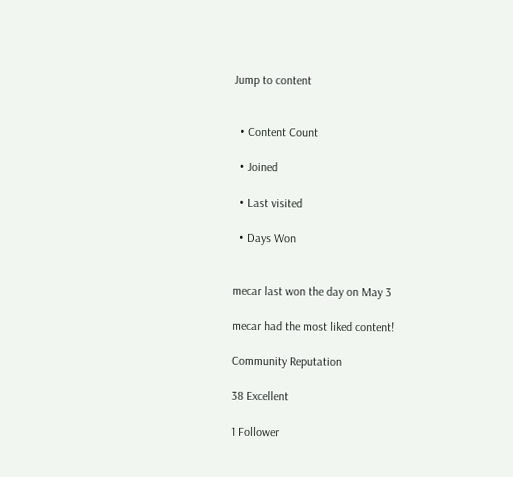Jump to content


  • Content Count

  • Joined

  • Last visited

  • Days Won


mecar last won the day on May 3

mecar had the most liked content!

Community Reputation

38 Excellent

1 Follower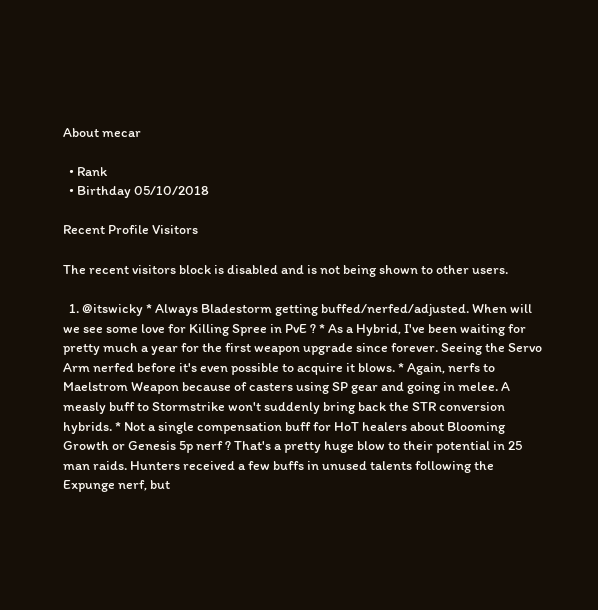About mecar

  • Rank
  • Birthday 05/10/2018

Recent Profile Visitors

The recent visitors block is disabled and is not being shown to other users.

  1. @itswicky * Always Bladestorm getting buffed/nerfed/adjusted. When will we see some love for Killing Spree in PvE ? * As a Hybrid, I've been waiting for pretty much a year for the first weapon upgrade since forever. Seeing the Servo Arm nerfed before it's even possible to acquire it blows. * Again, nerfs to Maelstrom Weapon because of casters using SP gear and going in melee. A measly buff to Stormstrike won't suddenly bring back the STR conversion hybrids. * Not a single compensation buff for HoT healers about Blooming Growth or Genesis 5p nerf ? That's a pretty huge blow to their potential in 25 man raids. Hunters received a few buffs in unused talents following the Expunge nerf, but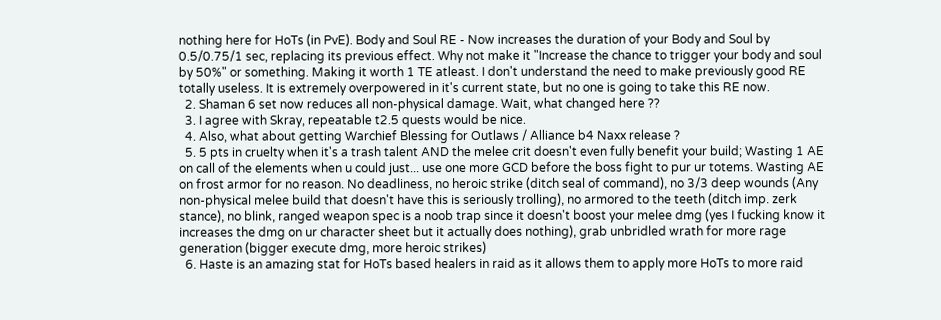nothing here for HoTs (in PvE). Body and Soul RE - Now increases the duration of your Body and Soul by 0.5/0.75/1 sec, replacing its previous effect. Why not make it "Increase the chance to trigger your body and soul by 50%" or something. Making it worth 1 TE atleast. I don't understand the need to make previously good RE totally useless. It is extremely overpowered in it's current state, but no one is going to take this RE now.
  2. Shaman 6 set now reduces all non-physical damage. Wait, what changed here ??
  3. I agree with Skray, repeatable t2.5 quests would be nice.
  4. Also, what about getting Warchief Blessing for Outlaws / Alliance b4 Naxx release ?
  5. 5 pts in cruelty when it's a trash talent AND the melee crit doesn't even fully benefit your build; Wasting 1 AE on call of the elements when u could just... use one more GCD before the boss fight to pur ur totems. Wasting AE on frost armor for no reason. No deadliness, no heroic strike (ditch seal of command), no 3/3 deep wounds (Any non-physical melee build that doesn't have this is seriously trolling), no armored to the teeth (ditch imp. zerk stance), no blink, ranged weapon spec is a noob trap since it doesn't boost your melee dmg (yes I fucking know it increases the dmg on ur character sheet but it actually does nothing), grab unbridled wrath for more rage generation (bigger execute dmg, more heroic strikes)
  6. Haste is an amazing stat for HoTs based healers in raid as it allows them to apply more HoTs to more raid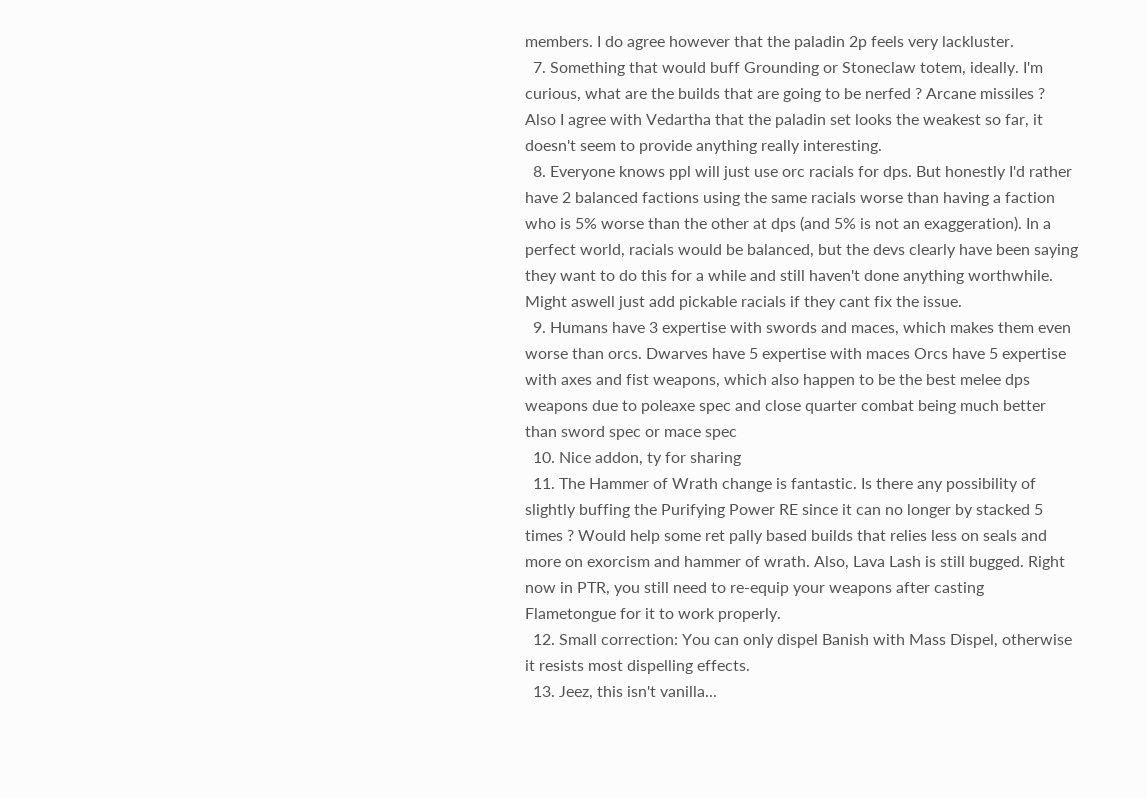members. I do agree however that the paladin 2p feels very lackluster.
  7. Something that would buff Grounding or Stoneclaw totem, ideally. I'm curious, what are the builds that are going to be nerfed ? Arcane missiles ? Also I agree with Vedartha that the paladin set looks the weakest so far, it doesn't seem to provide anything really interesting.
  8. Everyone knows ppl will just use orc racials for dps. But honestly I'd rather have 2 balanced factions using the same racials worse than having a faction who is 5% worse than the other at dps (and 5% is not an exaggeration). In a perfect world, racials would be balanced, but the devs clearly have been saying they want to do this for a while and still haven't done anything worthwhile. Might aswell just add pickable racials if they cant fix the issue.
  9. Humans have 3 expertise with swords and maces, which makes them even worse than orcs. Dwarves have 5 expertise with maces Orcs have 5 expertise with axes and fist weapons, which also happen to be the best melee dps weapons due to poleaxe spec and close quarter combat being much better than sword spec or mace spec
  10. Nice addon, ty for sharing
  11. The Hammer of Wrath change is fantastic. Is there any possibility of slightly buffing the Purifying Power RE since it can no longer by stacked 5 times ? Would help some ret pally based builds that relies less on seals and more on exorcism and hammer of wrath. Also, Lava Lash is still bugged. Right now in PTR, you still need to re-equip your weapons after casting Flametongue for it to work properly.
  12. Small correction: You can only dispel Banish with Mass Dispel, otherwise it resists most dispelling effects.
  13. Jeez, this isn't vanilla...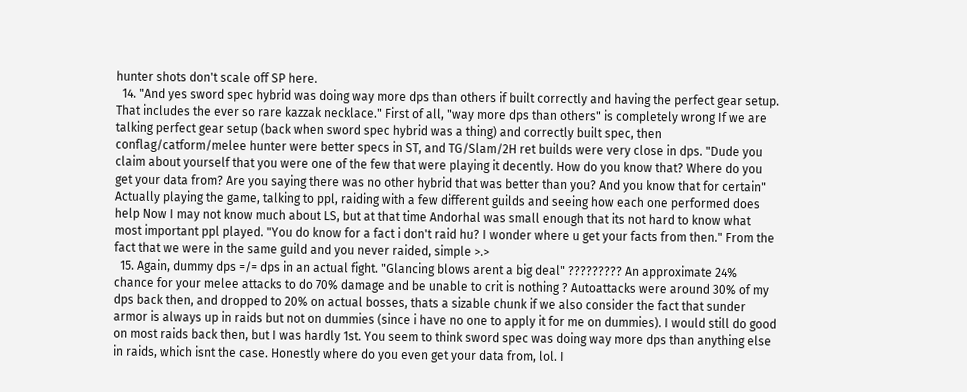hunter shots don't scale off SP here.
  14. "And yes sword spec hybrid was doing way more dps than others if built correctly and having the perfect gear setup. That includes the ever so rare kazzak necklace." First of all, "way more dps than others" is completely wrong If we are talking perfect gear setup (back when sword spec hybrid was a thing) and correctly built spec, then conflag/catform/melee hunter were better specs in ST, and TG/Slam/2H ret builds were very close in dps. "Dude you claim about yourself that you were one of the few that were playing it decently. How do you know that? Where do you get your data from? Are you saying there was no other hybrid that was better than you? And you know that for certain" Actually playing the game, talking to ppl, raiding with a few different guilds and seeing how each one performed does help Now I may not know much about LS, but at that time Andorhal was small enough that its not hard to know what most important ppl played. "You do know for a fact i don't raid hu? I wonder where u get your facts from then." From the fact that we were in the same guild and you never raided, simple >.>
  15. Again, dummy dps =/= dps in an actual fight. "Glancing blows arent a big deal" ????????? An approximate 24% chance for your melee attacks to do 70% damage and be unable to crit is nothing ? Autoattacks were around 30% of my dps back then, and dropped to 20% on actual bosses, thats a sizable chunk if we also consider the fact that sunder armor is always up in raids but not on dummies (since i have no one to apply it for me on dummies). I would still do good on most raids back then, but I was hardly 1st. You seem to think sword spec was doing way more dps than anything else in raids, which isnt the case. Honestly where do you even get your data from, lol. I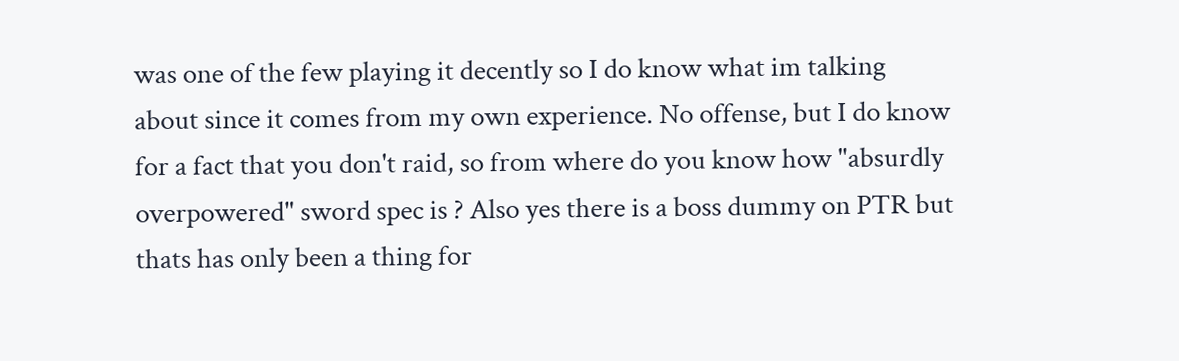was one of the few playing it decently so I do know what im talking about since it comes from my own experience. No offense, but I do know for a fact that you don't raid, so from where do you know how "absurdly overpowered" sword spec is ? Also yes there is a boss dummy on PTR but thats has only been a thing for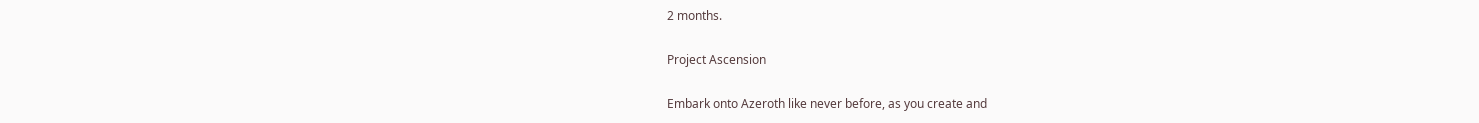2 months.

Project Ascension

Embark onto Azeroth like never before, as you create and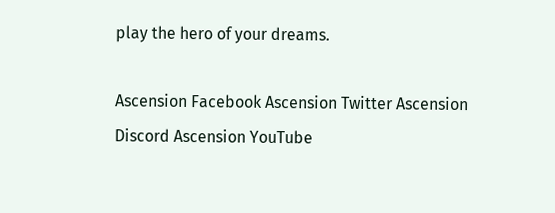play the hero of your dreams.

Ascension Facebook Ascension Twitter Ascension Discord Ascension YouTube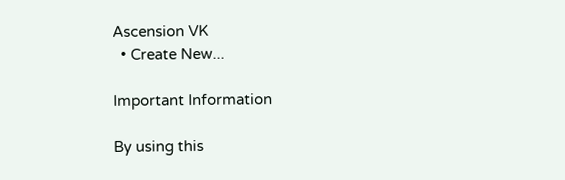Ascension VK
  • Create New...

Important Information

By using this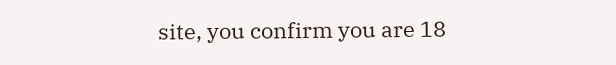site, you confirm you are 18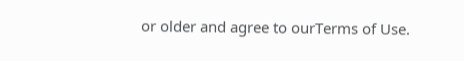or older and agree to ourTerms of Use.